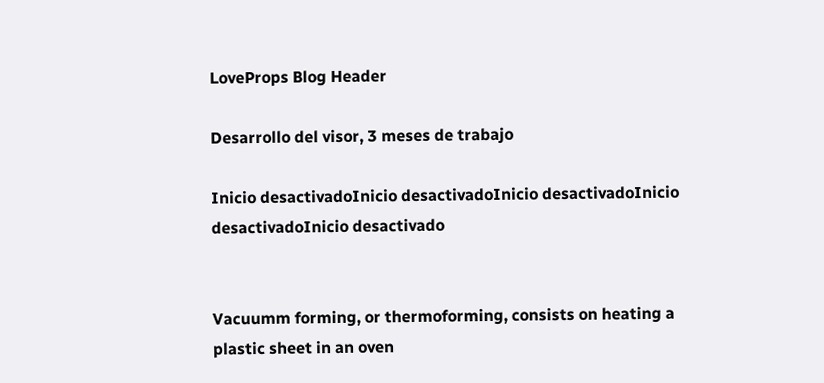LoveProps Blog Header

Desarrollo del visor, 3 meses de trabajo

Inicio desactivadoInicio desactivadoInicio desactivadoInicio desactivadoInicio desactivado


Vacuumm forming, or thermoforming, consists on heating a plastic sheet in an oven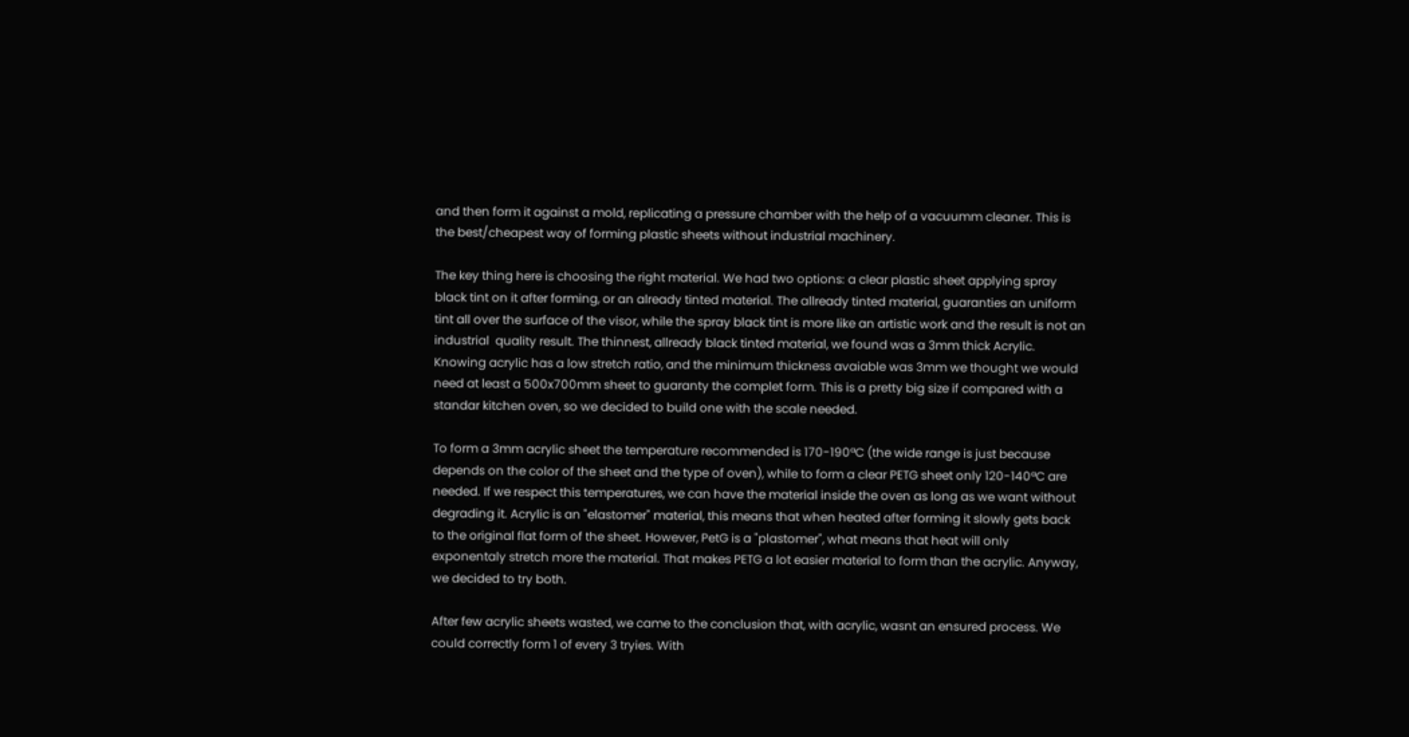and then form it against a mold, replicating a pressure chamber with the help of a vacuumm cleaner. This is the best/cheapest way of forming plastic sheets without industrial machinery.

The key thing here is choosing the right material. We had two options: a clear plastic sheet applying spray black tint on it after forming, or an already tinted material. The allready tinted material, guaranties an uniform tint all over the surface of the visor, while the spray black tint is more like an artistic work and the result is not an industrial  quality result. The thinnest, allready black tinted material, we found was a 3mm thick Acrylic. Knowing acrylic has a low stretch ratio, and the minimum thickness avaiable was 3mm we thought we would need at least a 500x700mm sheet to guaranty the complet form. This is a pretty big size if compared with a standar kitchen oven, so we decided to build one with the scale needed.

To form a 3mm acrylic sheet the temperature recommended is 170-190ªC (the wide range is just because depends on the color of the sheet and the type of oven), while to form a clear PETG sheet only 120-140ªC are needed. If we respect this temperatures, we can have the material inside the oven as long as we want without degrading it. Acrylic is an "elastomer" material, this means that when heated after forming it slowly gets back to the original flat form of the sheet. However, PetG is a "plastomer", what means that heat will only exponentaly stretch more the material. That makes PETG a lot easier material to form than the acrylic. Anyway, we decided to try both.

After few acrylic sheets wasted, we came to the conclusion that, with acrylic, wasnt an ensured process. We could correctly form 1 of every 3 tryies. With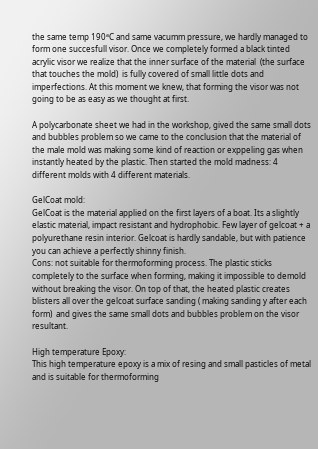the same temp 190ªC and same vacumm pressure, we hardly managed to form one succesfull visor. Once we completely formed a black tinted acrylic visor we realize that the inner surface of the material  (the surface that touches the mold)  is fully covered of small little dots and imperfections. At this moment we knew, that forming the visor was not going to be as easy as we thought at first.

A polycarbonate sheet we had in the workshop, gived the same small dots and bubbles problem so we came to the conclusion that the material of the male mold was making some kind of reaction or exppeling gas when instantly heated by the plastic. Then started the mold madness: 4 different molds with 4 different materials.

GelCoat mold:
GelCoat is the material applied on the first layers of a boat. Its a slightly elastic material, impact resistant and hydrophobic. Few layer of gelcoat + a polyurethane resin interior. Gelcoat is hardly sandable, but with patience you can achieve a perfectly shinny finish.
Cons: not suitable for thermoforming process. The plastic sticks completely to the surface when forming, making it impossible to demold without breaking the visor. On top of that, the heated plastic creates blisters all over the gelcoat surface sanding ( making sanding y after each form)  and gives the same small dots and bubbles problem on the visor resultant.

High temperature Epoxy:
This high temperature epoxy is a mix of resing and small pasticles of metal and is suitable for thermoforming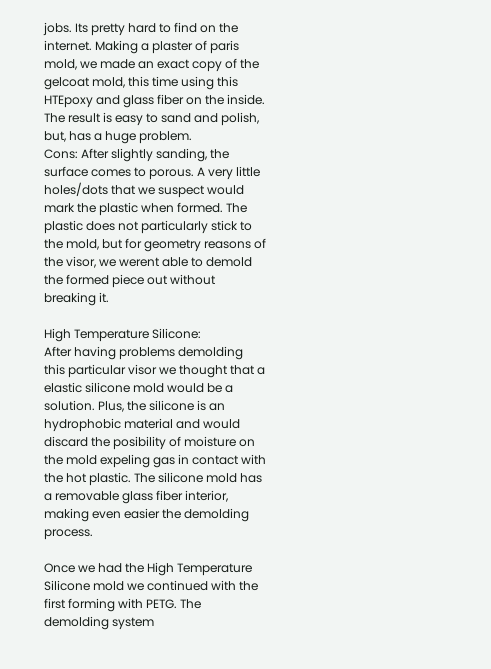jobs. Its pretty hard to find on the internet. Making a plaster of paris mold, we made an exact copy of the gelcoat mold, this time using this HTEpoxy and glass fiber on the inside. The result is easy to sand and polish, but, has a huge problem.
Cons: After slightly sanding, the surface comes to porous. A very little holes/dots that we suspect would mark the plastic when formed. The plastic does not particularly stick to the mold, but for geometry reasons of the visor, we werent able to demold the formed piece out without breaking it.

High Temperature Silicone:
After having problems demolding this particular visor we thought that a elastic silicone mold would be a solution. Plus, the silicone is an hydrophobic material and would discard the posibility of moisture on the mold expeling gas in contact with the hot plastic. The silicone mold has a removable glass fiber interior, making even easier the demolding process.

Once we had the High Temperature Silicone mold we continued with the first forming with PETG. The demolding system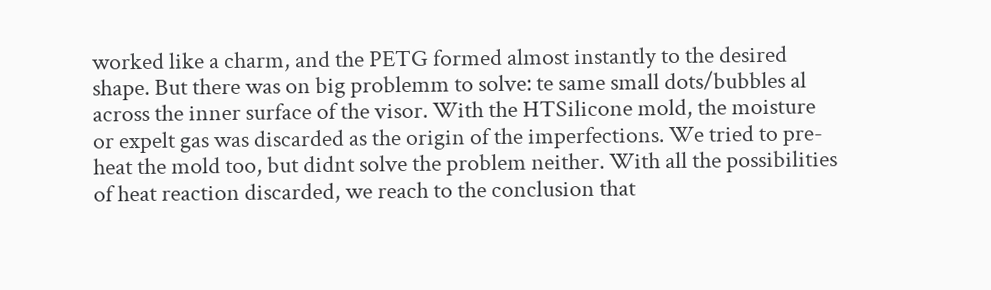worked like a charm, and the PETG formed almost instantly to the desired shape. But there was on big problemm to solve: te same small dots/bubbles al across the inner surface of the visor. With the HTSilicone mold, the moisture or expelt gas was discarded as the origin of the imperfections. We tried to pre-heat the mold too, but didnt solve the problem neither. With all the possibilities of heat reaction discarded, we reach to the conclusion that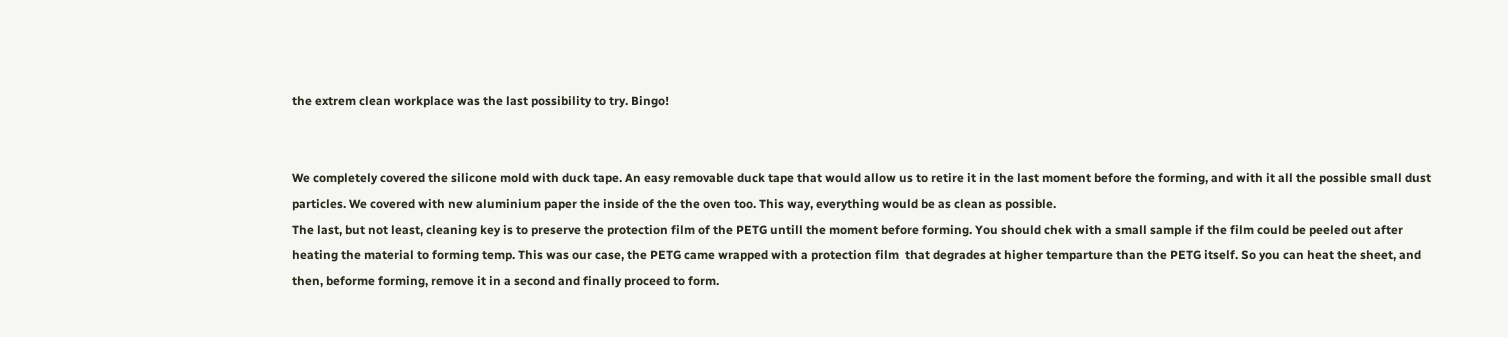the extrem clean workplace was the last possibility to try. Bingo!


We completely covered the silicone mold with duck tape. An easy removable duck tape that would allow us to retire it in the last moment before the forming, and with it all the possible small dust particles. We covered with new aluminium paper the inside of the the oven too. This way, everything would be as clean as possible.
The last, but not least, cleaning key is to preserve the protection film of the PETG untill the moment before forming. You should chek with a small sample if the film could be peeled out after heating the material to forming temp. This was our case, the PETG came wrapped with a protection film  that degrades at higher temparture than the PETG itself. So you can heat the sheet, and then, beforme forming, remove it in a second and finally proceed to form.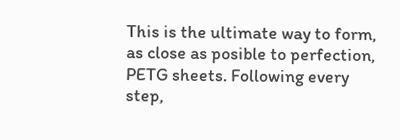This is the ultimate way to form, as close as posible to perfection, PETG sheets. Following every step,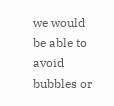we would be able to avoid bubbles or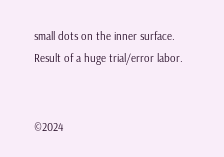small dots on the inner surface. Result of a huge trial/error labor.


©2024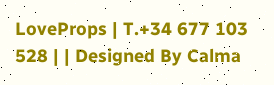LoveProps | T.+34 677 103 528 | | Designed By Calma